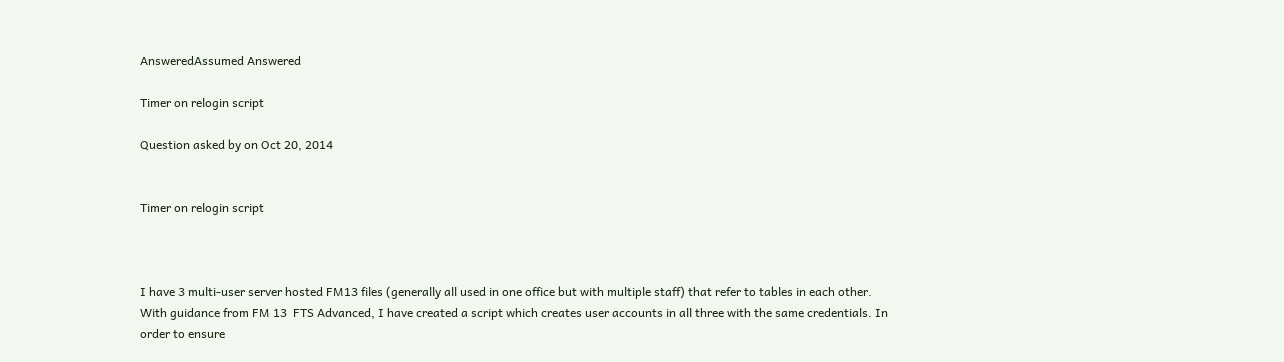AnsweredAssumed Answered

Timer on relogin script

Question asked by on Oct 20, 2014


Timer on relogin script



I have 3 multi-user server hosted FM13 files (generally all used in one office but with multiple staff) that refer to tables in each other. With guidance from FM 13  FTS Advanced, I have created a script which creates user accounts in all three with the same credentials. In order to ensure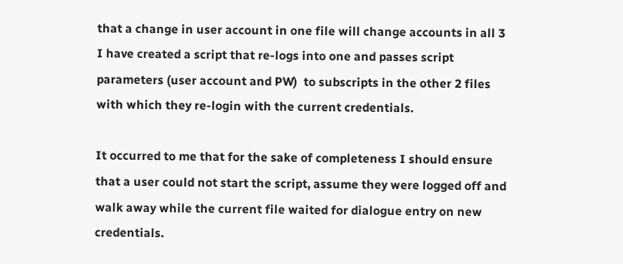that a change in user account in one file will change accounts in all 3 I have created a script that re-logs into one and passes script parameters (user account and PW)  to subscripts in the other 2 files with which they re-login with the current credentials.

It occurred to me that for the sake of completeness I should ensure that a user could not start the script, assume they were logged off and walk away while the current file waited for dialogue entry on new credentials.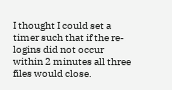I thought I could set a timer such that if the re-logins did not occur within 2 minutes all three files would close.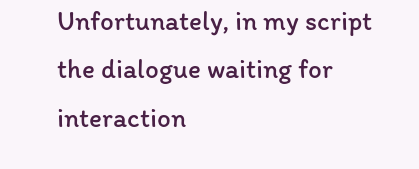Unfortunately, in my script the dialogue waiting for interaction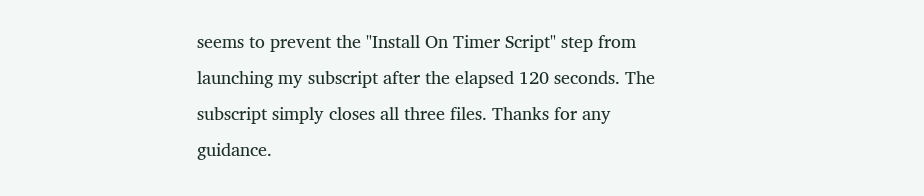seems to prevent the "Install On Timer Script" step from launching my subscript after the elapsed 120 seconds. The subscript simply closes all three files. Thanks for any guidance.